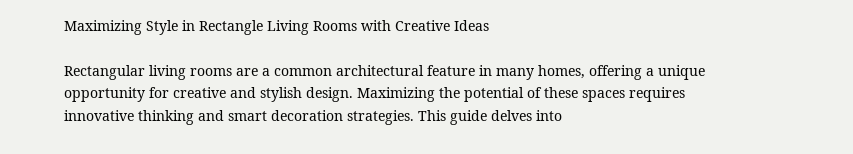Maximizing Style in Rectangle Living Rooms with Creative Ideas

Rectangular living rooms are a common architectural feature in many homes, offering a unique opportunity for creative and stylish design. Maximizing the potential of these spaces requires innovative thinking and smart decoration strategies. This guide delves into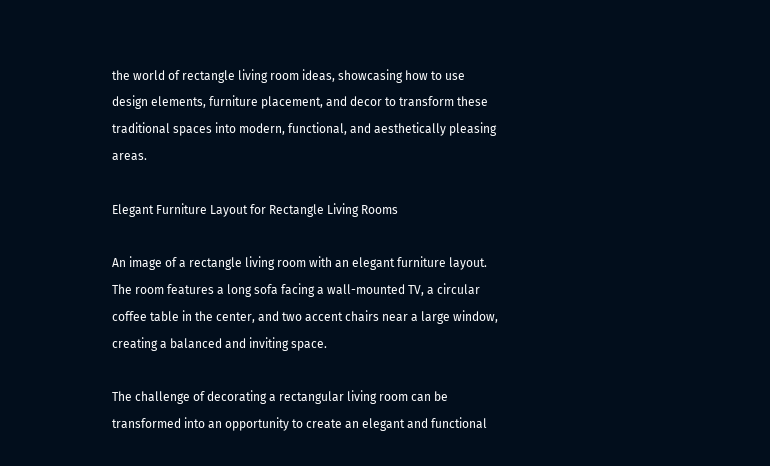the world of rectangle living room ideas, showcasing how to use design elements, furniture placement, and decor to transform these traditional spaces into modern, functional, and aesthetically pleasing areas.

Elegant Furniture Layout for Rectangle Living Rooms

An image of a rectangle living room with an elegant furniture layout. The room features a long sofa facing a wall-mounted TV, a circular coffee table in the center, and two accent chairs near a large window, creating a balanced and inviting space.

The challenge of decorating a rectangular living room can be transformed into an opportunity to create an elegant and functional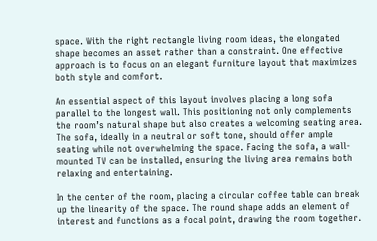space. With the right rectangle living room ideas, the elongated shape becomes an asset rather than a constraint. One effective approach is to focus on an elegant furniture layout that maximizes both style and comfort.

An essential aspect of this layout involves placing a long sofa parallel to the longest wall. This positioning not only complements the room’s natural shape but also creates a welcoming seating area. The sofa, ideally in a neutral or soft tone, should offer ample seating while not overwhelming the space. Facing the sofa, a wall-mounted TV can be installed, ensuring the living area remains both relaxing and entertaining.

In the center of the room, placing a circular coffee table can break up the linearity of the space. The round shape adds an element of interest and functions as a focal point, drawing the room together.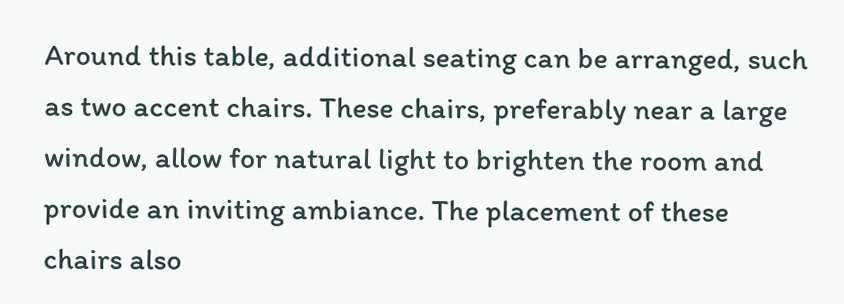Around this table, additional seating can be arranged, such as two accent chairs. These chairs, preferably near a large window, allow for natural light to brighten the room and provide an inviting ambiance. The placement of these chairs also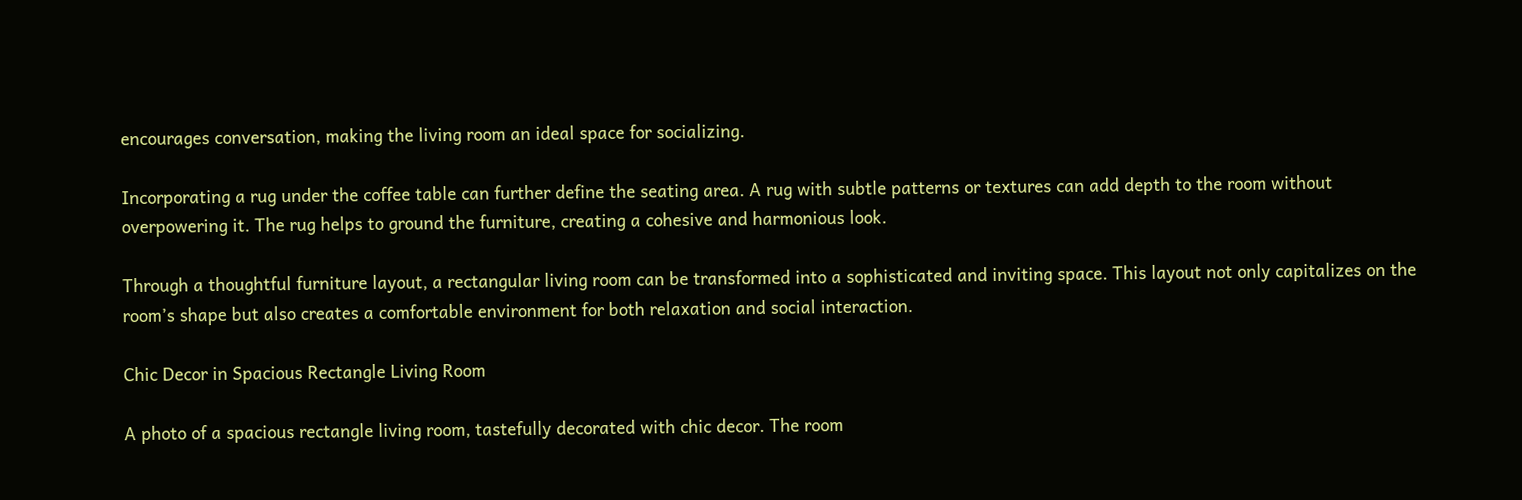encourages conversation, making the living room an ideal space for socializing.

Incorporating a rug under the coffee table can further define the seating area. A rug with subtle patterns or textures can add depth to the room without overpowering it. The rug helps to ground the furniture, creating a cohesive and harmonious look.

Through a thoughtful furniture layout, a rectangular living room can be transformed into a sophisticated and inviting space. This layout not only capitalizes on the room’s shape but also creates a comfortable environment for both relaxation and social interaction.

Chic Decor in Spacious Rectangle Living Room

A photo of a spacious rectangle living room, tastefully decorated with chic decor. The room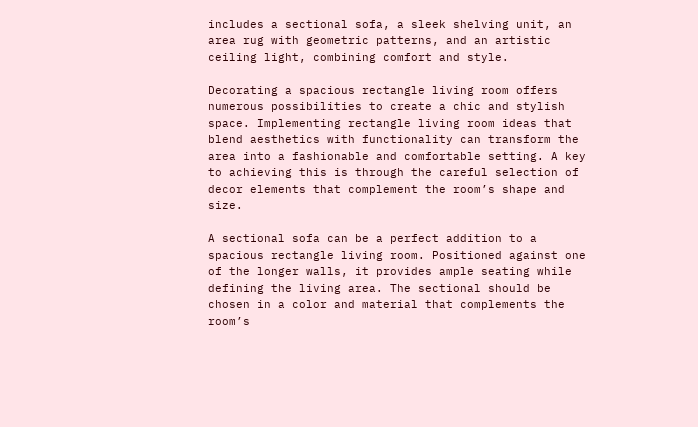includes a sectional sofa, a sleek shelving unit, an area rug with geometric patterns, and an artistic ceiling light, combining comfort and style.

Decorating a spacious rectangle living room offers numerous possibilities to create a chic and stylish space. Implementing rectangle living room ideas that blend aesthetics with functionality can transform the area into a fashionable and comfortable setting. A key to achieving this is through the careful selection of decor elements that complement the room’s shape and size.

A sectional sofa can be a perfect addition to a spacious rectangle living room. Positioned against one of the longer walls, it provides ample seating while defining the living area. The sectional should be chosen in a color and material that complements the room’s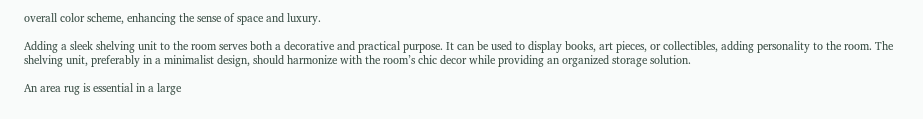overall color scheme, enhancing the sense of space and luxury.

Adding a sleek shelving unit to the room serves both a decorative and practical purpose. It can be used to display books, art pieces, or collectibles, adding personality to the room. The shelving unit, preferably in a minimalist design, should harmonize with the room’s chic decor while providing an organized storage solution.

An area rug is essential in a large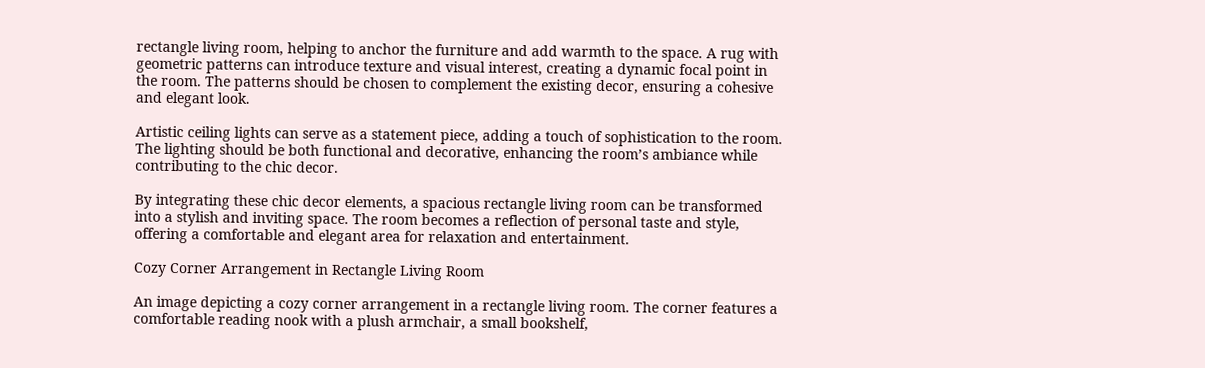rectangle living room, helping to anchor the furniture and add warmth to the space. A rug with geometric patterns can introduce texture and visual interest, creating a dynamic focal point in the room. The patterns should be chosen to complement the existing decor, ensuring a cohesive and elegant look.

Artistic ceiling lights can serve as a statement piece, adding a touch of sophistication to the room. The lighting should be both functional and decorative, enhancing the room’s ambiance while contributing to the chic decor.

By integrating these chic decor elements, a spacious rectangle living room can be transformed into a stylish and inviting space. The room becomes a reflection of personal taste and style, offering a comfortable and elegant area for relaxation and entertainment.

Cozy Corner Arrangement in Rectangle Living Room

An image depicting a cozy corner arrangement in a rectangle living room. The corner features a comfortable reading nook with a plush armchair, a small bookshelf,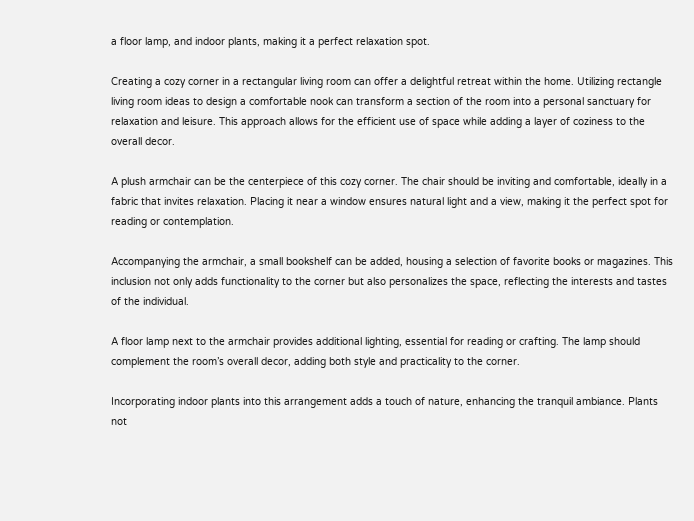a floor lamp, and indoor plants, making it a perfect relaxation spot.

Creating a cozy corner in a rectangular living room can offer a delightful retreat within the home. Utilizing rectangle living room ideas to design a comfortable nook can transform a section of the room into a personal sanctuary for relaxation and leisure. This approach allows for the efficient use of space while adding a layer of coziness to the overall decor.

A plush armchair can be the centerpiece of this cozy corner. The chair should be inviting and comfortable, ideally in a fabric that invites relaxation. Placing it near a window ensures natural light and a view, making it the perfect spot for reading or contemplation.

Accompanying the armchair, a small bookshelf can be added, housing a selection of favorite books or magazines. This inclusion not only adds functionality to the corner but also personalizes the space, reflecting the interests and tastes of the individual.

A floor lamp next to the armchair provides additional lighting, essential for reading or crafting. The lamp should complement the room’s overall decor, adding both style and practicality to the corner.

Incorporating indoor plants into this arrangement adds a touch of nature, enhancing the tranquil ambiance. Plants not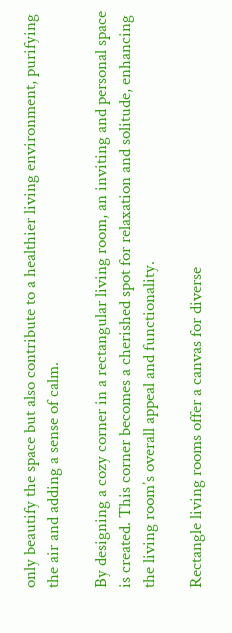only beautify the space but also contribute to a healthier living environment, purifying the air and adding a sense of calm.

By designing a cozy corner in a rectangular living room, an inviting and personal space is created. This corner becomes a cherished spot for relaxation and solitude, enhancing the living room’s overall appeal and functionality.

Rectangle living rooms offer a canvas for diverse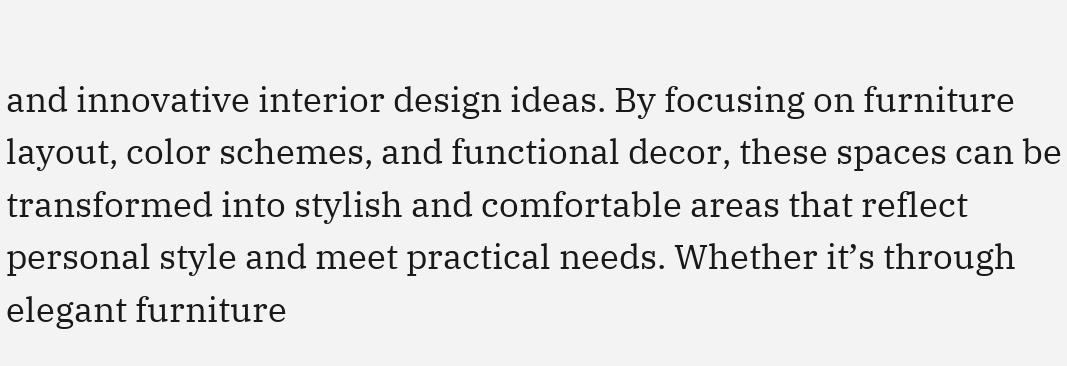and innovative interior design ideas. By focusing on furniture layout, color schemes, and functional decor, these spaces can be transformed into stylish and comfortable areas that reflect personal style and meet practical needs. Whether it’s through elegant furniture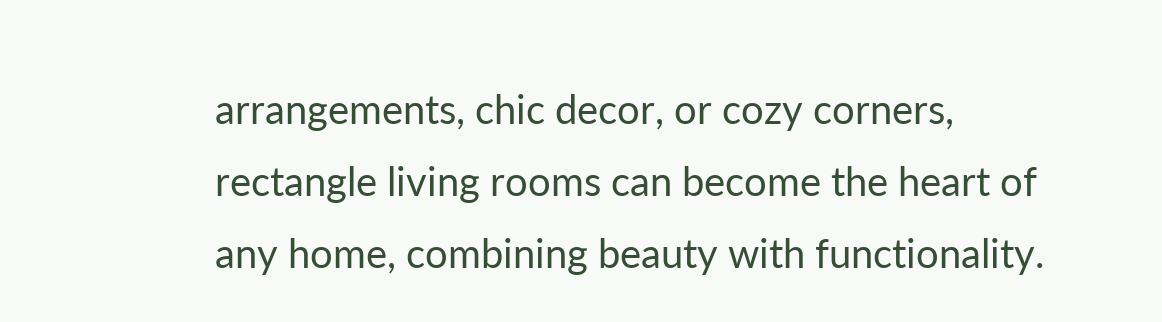arrangements, chic decor, or cozy corners, rectangle living rooms can become the heart of any home, combining beauty with functionality.